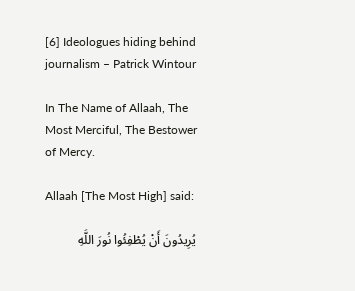[6] Ideologues hiding behind journalism – Patrick Wintour

In The Name of Allaah, The Most Merciful, The Bestower of Mercy.

Allaah [The Most High] said:

يُرِيدُونَ أَنْ يُطْفِئُوا نُورَ اللَّهِ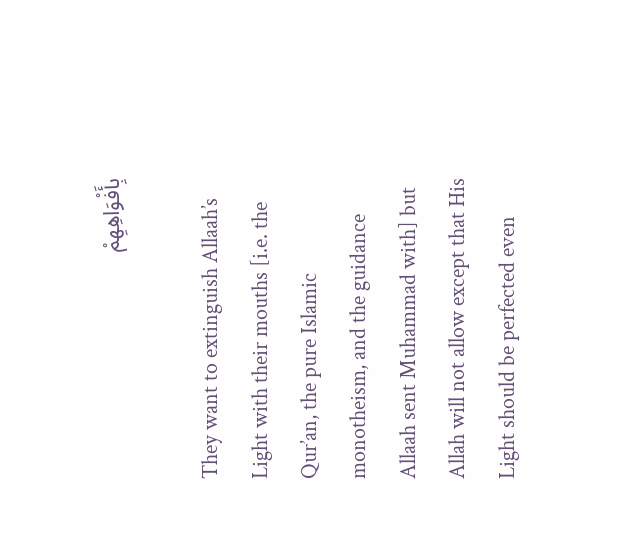بِأَفْوَاهِهِمْ

They want to extinguish Allaah’s Light with their mouths [i.e. the Qur’an, the pure Islamic monotheism, and the guidance Allaah sent Muhammad with] but Allah will not allow except that His Light should be perfected even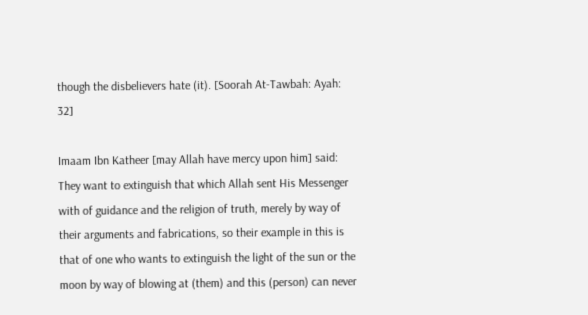though the disbelievers hate (it). [Soorah At-Tawbah: Ayah: 32]

Imaam Ibn Katheer [may Allah have mercy upon him] said: They want to extinguish that which Allah sent His Messenger with of guidance and the religion of truth, merely by way of their arguments and fabrications, so their example in this is that of one who wants to extinguish the light of the sun or the moon by way of blowing at (them) and this (person) can never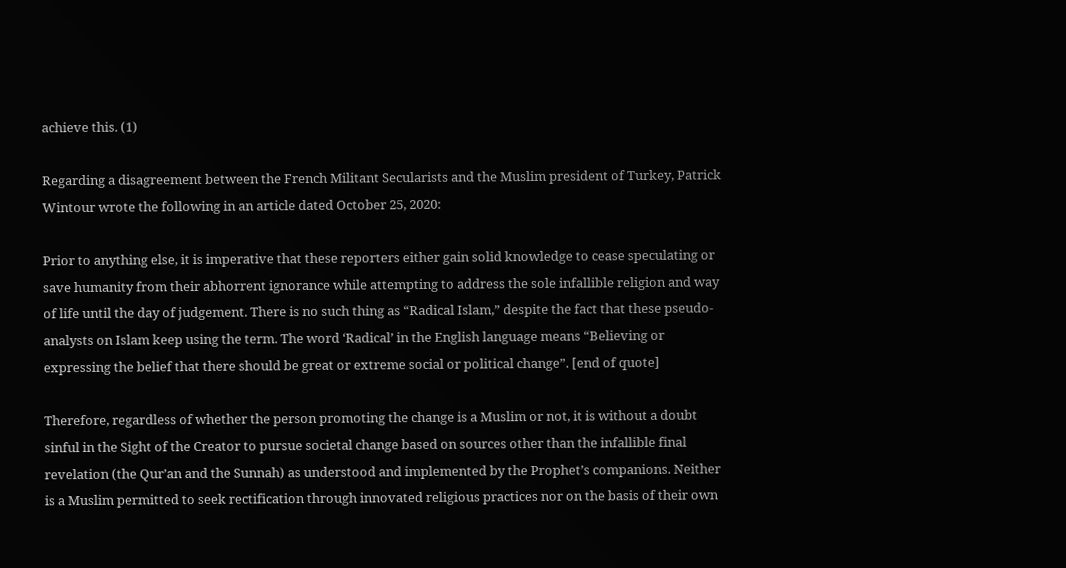achieve this. (1)

Regarding a disagreement between the French Militant Secularists and the Muslim president of Turkey, Patrick Wintour wrote the following in an article dated October 25, 2020:

Prior to anything else, it is imperative that these reporters either gain solid knowledge to cease speculating or save humanity from their abhorrent ignorance while attempting to address the sole infallible religion and way of life until the day of judgement. There is no such thing as “Radical Islam,” despite the fact that these pseudo-analysts on Islam keep using the term. The word ‘Radical’ in the English language means “Believing or expressing the belief that there should be great or extreme social or political change”. [end of quote]

Therefore, regardless of whether the person promoting the change is a Muslim or not, it is without a doubt sinful in the Sight of the Creator to pursue societal change based on sources other than the infallible final revelation (the Qur’an and the Sunnah) as understood and implemented by the Prophet’s companions. Neither is a Muslim permitted to seek rectification through innovated religious practices nor on the basis of their own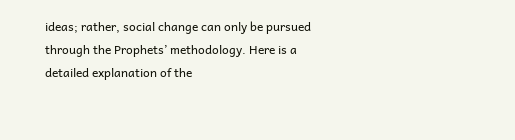ideas; rather, social change can only be pursued through the Prophets’ methodology. Here is a detailed explanation of the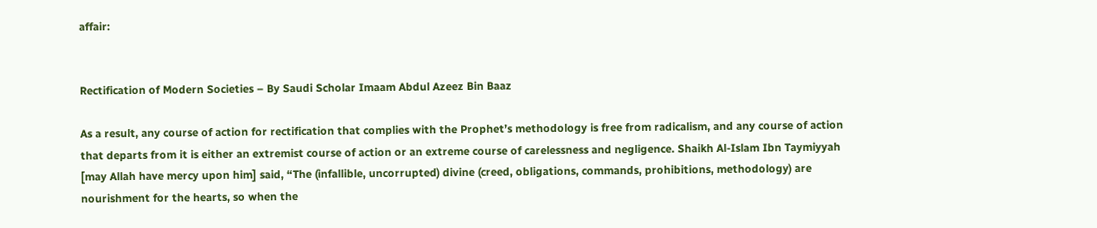affair:


Rectification of Modern Societies – By Saudi Scholar Imaam Abdul Azeez Bin Baaz

As a result, any course of action for rectification that complies with the Prophet’s methodology is free from radicalism, and any course of action that departs from it is either an extremist course of action or an extreme course of carelessness and negligence. Shaikh Al-Islam Ibn Taymiyyah [may Allah have mercy upon him] said, “The (infallible, uncorrupted) divine (creed, obligations, commands, prohibitions, methodology) are nourishment for the hearts, so when the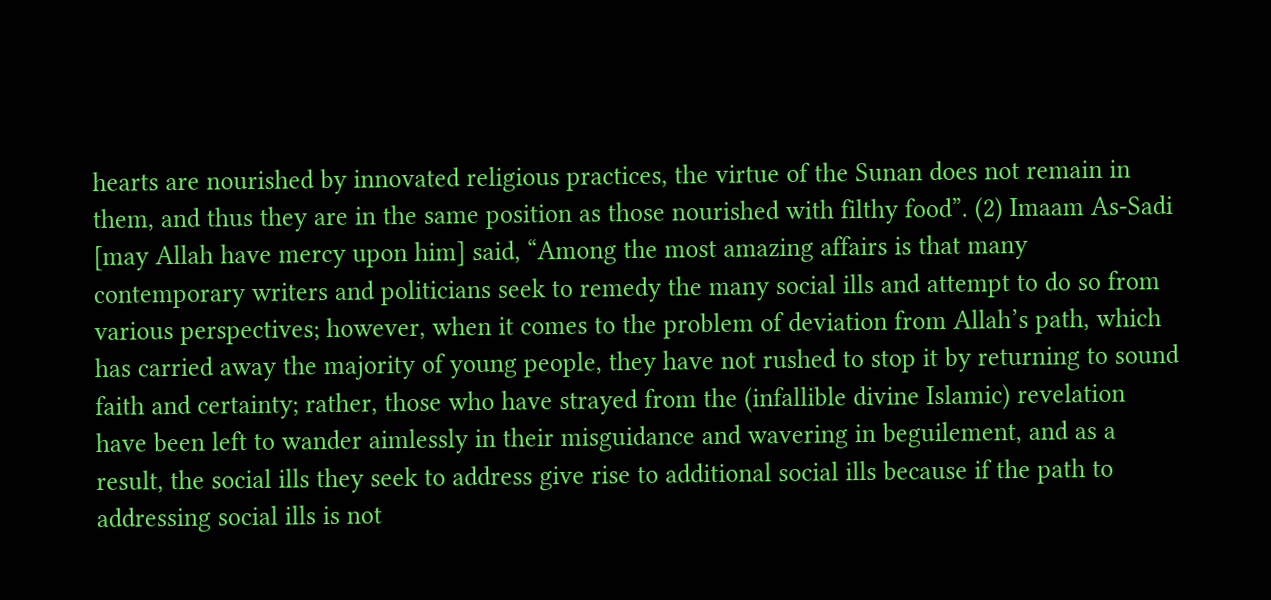hearts are nourished by innovated religious practices, the virtue of the Sunan does not remain in them, and thus they are in the same position as those nourished with filthy food”. (2) Imaam As-Sadi [may Allah have mercy upon him] said, “Among the most amazing affairs is that many contemporary writers and politicians seek to remedy the many social ills and attempt to do so from various perspectives; however, when it comes to the problem of deviation from Allah’s path, which has carried away the majority of young people, they have not rushed to stop it by returning to sound faith and certainty; rather, those who have strayed from the (infallible divine Islamic) revelation have been left to wander aimlessly in their misguidance and wavering in beguilement, and as a result, the social ills they seek to address give rise to additional social ills because if the path to addressing social ills is not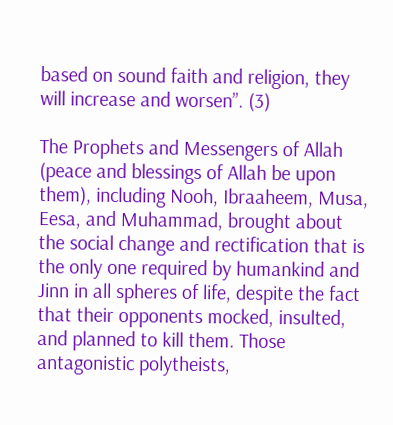based on sound faith and religion, they will increase and worsen”. (3)

The Prophets and Messengers of Allah (peace and blessings of Allah be upon them), including Nooh, Ibraaheem, Musa, Eesa, and Muhammad, brought about the social change and rectification that is the only one required by humankind and Jinn in all spheres of life, despite the fact that their opponents mocked, insulted, and planned to kill them. Those antagonistic polytheists,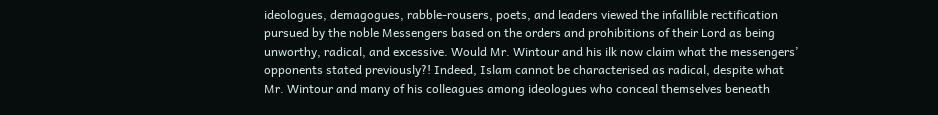ideologues, demagogues, rabble-rousers, poets, and leaders viewed the infallible rectification pursued by the noble Messengers based on the orders and prohibitions of their Lord as being unworthy, radical, and excessive. Would Mr. Wintour and his ilk now claim what the messengers’ opponents stated previously?! Indeed, Islam cannot be characterised as radical, despite what Mr. Wintour and many of his colleagues among ideologues who conceal themselves beneath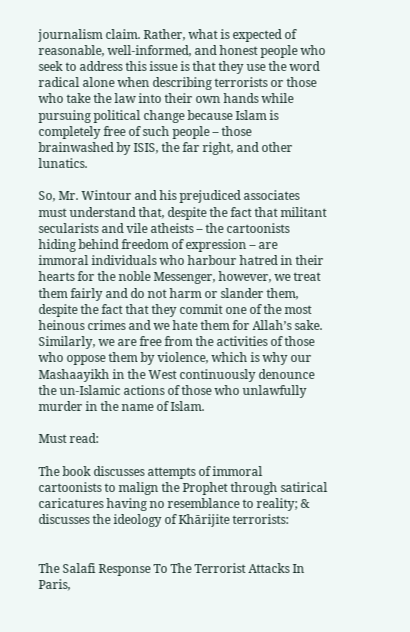journalism claim. Rather, what is expected of reasonable, well-informed, and honest people who seek to address this issue is that they use the word radical alone when describing terrorists or those who take the law into their own hands while pursuing political change because Islam is completely free of such people – those brainwashed by ISIS, the far right, and other lunatics.

So, Mr. Wintour and his prejudiced associates must understand that, despite the fact that militant secularists and vile atheists – the cartoonists hiding behind freedom of expression – are immoral individuals who harbour hatred in their hearts for the noble Messenger, however, we treat them fairly and do not harm or slander them, despite the fact that they commit one of the most heinous crimes and we hate them for Allah’s sake. Similarly, we are free from the activities of those who oppose them by violence, which is why our Mashaayikh in the West continuously denounce the un-Islamic actions of those who unlawfully murder in the name of Islam.

Must read:

The book discusses attempts of immoral cartoonists to malign the Prophet through satirical caricatures having no resemblance to reality; & discusses the ideology of Khārijite terrorists:


The Salafi Response To The Terrorist Attacks In Paris,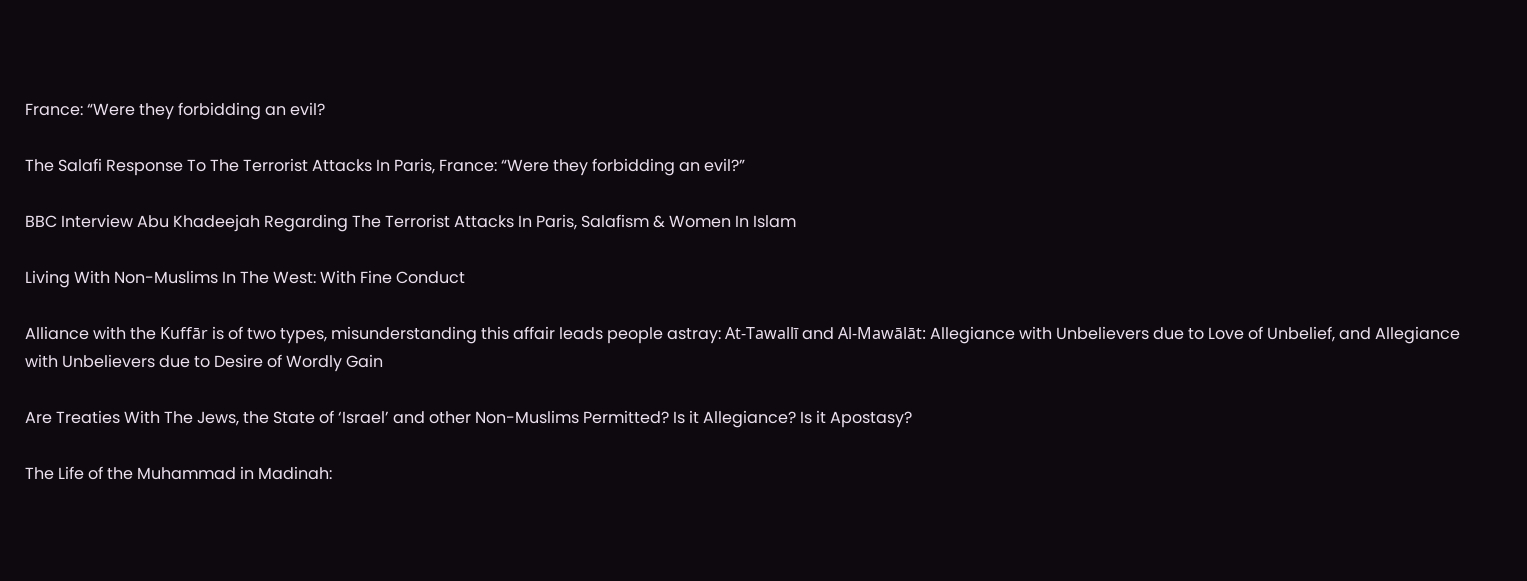France: “Were they forbidding an evil?

The Salafi Response To The Terrorist Attacks In Paris, France: “Were they forbidding an evil?”

BBC Interview Abu Khadeejah Regarding The Terrorist Attacks In Paris, Salafism & Women In Islam

Living With Non-Muslims In The West: With Fine Conduct

Alliance with the Kuffār is of two types, misunderstanding this affair leads people astray: At-Tawallī and Al-Mawālāt: Allegiance with Unbelievers due to Love of Unbelief, and Allegiance with Unbelievers due to Desire of Wordly Gain

Are Treaties With The Jews, the State of ‘Israel’ and other Non-Muslims Permitted? Is it Allegiance? Is it Apostasy?

The Life of the Muhammad in Madinah: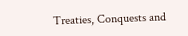Treaties, Conquests and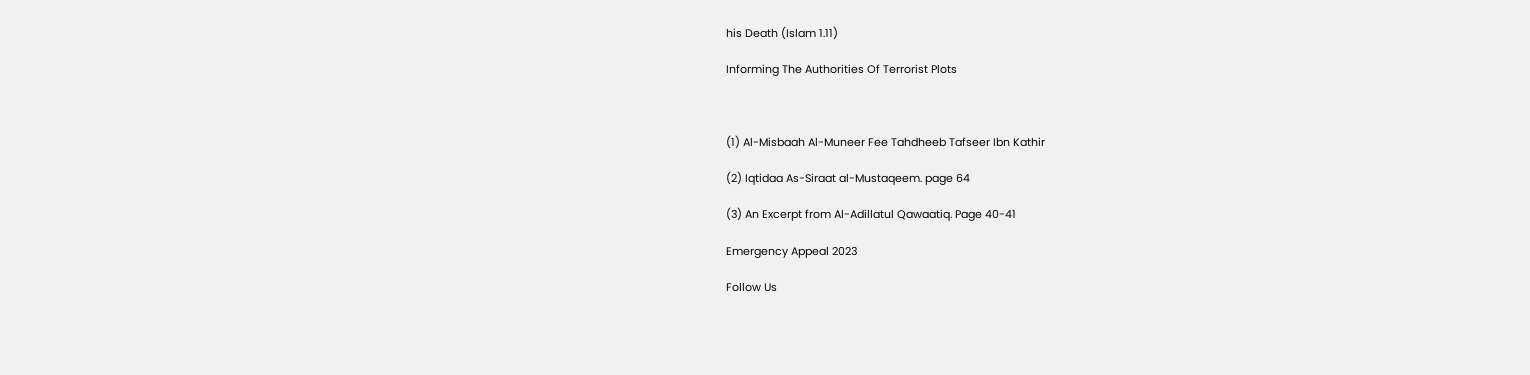his Death (Islam 1.11)

Informing The Authorities Of Terrorist Plots



(1) Al-Misbaah Al-Muneer Fee Tahdheeb Tafseer Ibn Kathir

(2) Iqtidaa As-Siraat al-Mustaqeem. page 64

(3) An Excerpt from Al-Adillatul Qawaatiq. Page 40-41

Emergency Appeal 2023

Follow Us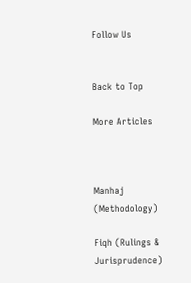Follow Us


Back to Top

More Articles



Manhaj (Methodology)

Fiqh (Rulings & Jurisprudence)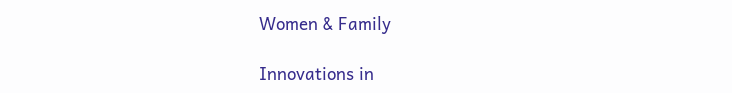Women & Family

Innovations in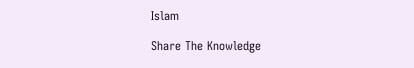Islam

Share The Knowledge